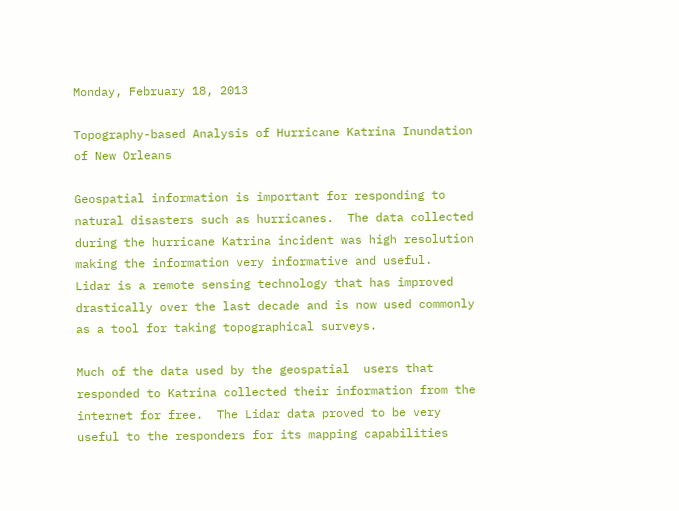Monday, February 18, 2013

Topography-based Analysis of Hurricane Katrina Inundation of New Orleans

Geospatial information is important for responding to natural disasters such as hurricanes.  The data collected during the hurricane Katrina incident was high resolution making the information very informative and useful.  Lidar is a remote sensing technology that has improved drastically over the last decade and is now used commonly as a tool for taking topographical surveys.

Much of the data used by the geospatial  users that responded to Katrina collected their information from the internet for free.  The Lidar data proved to be very useful to the responders for its mapping capabilities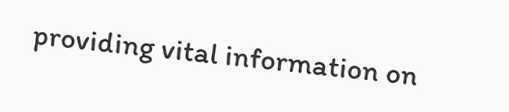providing vital information on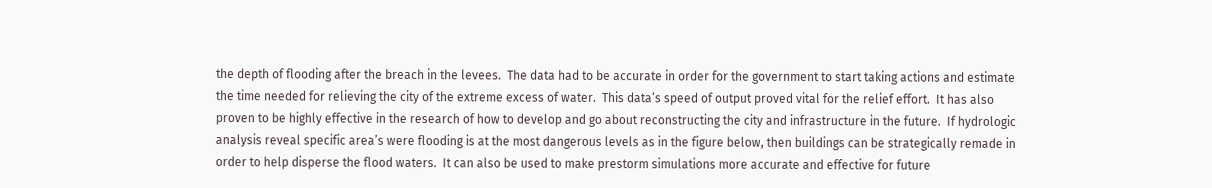the depth of flooding after the breach in the levees.  The data had to be accurate in order for the government to start taking actions and estimate the time needed for relieving the city of the extreme excess of water.  This data’s speed of output proved vital for the relief effort.  It has also proven to be highly effective in the research of how to develop and go about reconstructing the city and infrastructure in the future.  If hydrologic analysis reveal specific area’s were flooding is at the most dangerous levels as in the figure below, then buildings can be strategically remade in order to help disperse the flood waters.  It can also be used to make prestorm simulations more accurate and effective for future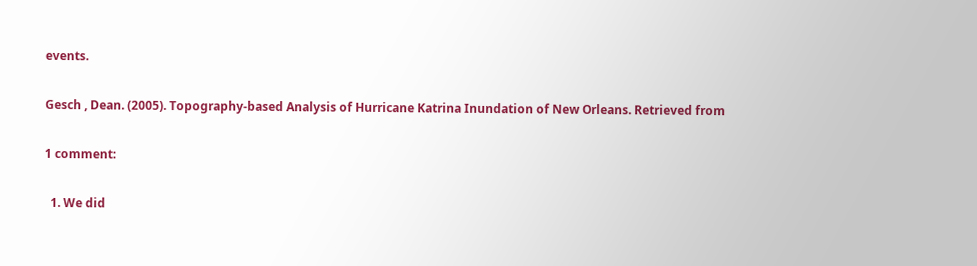events.

Gesch , Dean. (2005). Topography-based Analysis of Hurricane Katrina Inundation of New Orleans. Retrieved from

1 comment:

  1. We did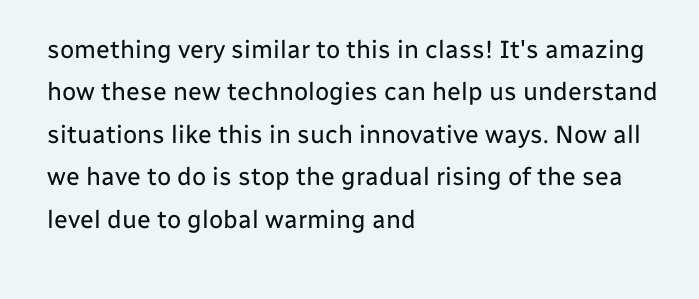something very similar to this in class! It's amazing how these new technologies can help us understand situations like this in such innovative ways. Now all we have to do is stop the gradual rising of the sea level due to global warming and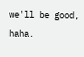we'll be good, haha.